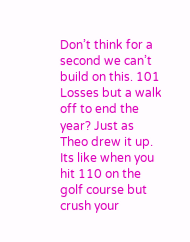Don’t think for a second we can’t build on this. 101 Losses but a walk off to end the year? Just as Theo drew it up. Its like when you hit 110 on the golf course but crush your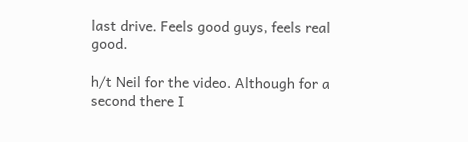last drive. Feels good guys, feels real good.

h/t Neil for the video. Although for a second there I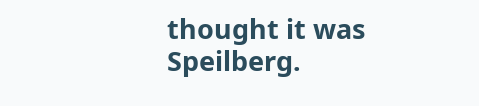thought it was Speilberg.